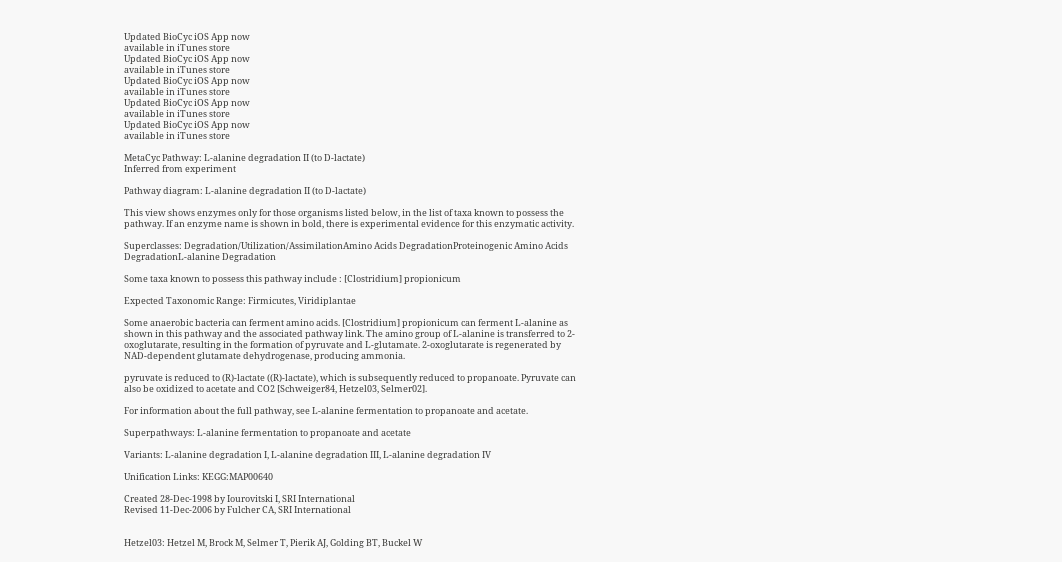Updated BioCyc iOS App now
available in iTunes store
Updated BioCyc iOS App now
available in iTunes store
Updated BioCyc iOS App now
available in iTunes store
Updated BioCyc iOS App now
available in iTunes store
Updated BioCyc iOS App now
available in iTunes store

MetaCyc Pathway: L-alanine degradation II (to D-lactate)
Inferred from experiment

Pathway diagram: L-alanine degradation II (to D-lactate)

This view shows enzymes only for those organisms listed below, in the list of taxa known to possess the pathway. If an enzyme name is shown in bold, there is experimental evidence for this enzymatic activity.

Superclasses: Degradation/Utilization/AssimilationAmino Acids DegradationProteinogenic Amino Acids DegradationL-alanine Degradation

Some taxa known to possess this pathway include : [Clostridium] propionicum

Expected Taxonomic Range: Firmicutes, Viridiplantae

Some anaerobic bacteria can ferment amino acids. [Clostridium] propionicum can ferment L-alanine as shown in this pathway and the associated pathway link. The amino group of L-alanine is transferred to 2-oxoglutarate, resulting in the formation of pyruvate and L-glutamate. 2-oxoglutarate is regenerated by NAD-dependent glutamate dehydrogenase, producing ammonia.

pyruvate is reduced to (R)-lactate ((R)-lactate), which is subsequently reduced to propanoate. Pyruvate can also be oxidized to acetate and CO2 [Schweiger84, Hetzel03, Selmer02].

For information about the full pathway, see L-alanine fermentation to propanoate and acetate.

Superpathways: L-alanine fermentation to propanoate and acetate

Variants: L-alanine degradation I, L-alanine degradation III, L-alanine degradation IV

Unification Links: KEGG:MAP00640

Created 28-Dec-1998 by Iourovitski I, SRI International
Revised 11-Dec-2006 by Fulcher CA, SRI International


Hetzel03: Hetzel M, Brock M, Selmer T, Pierik AJ, Golding BT, Buckel W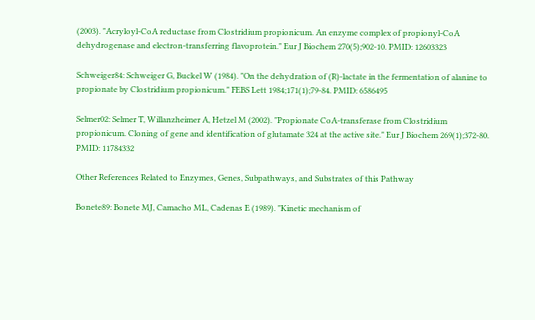(2003). "Acryloyl-CoA reductase from Clostridium propionicum. An enzyme complex of propionyl-CoA dehydrogenase and electron-transferring flavoprotein." Eur J Biochem 270(5);902-10. PMID: 12603323

Schweiger84: Schweiger G, Buckel W (1984). "On the dehydration of (R)-lactate in the fermentation of alanine to propionate by Clostridium propionicum." FEBS Lett 1984;171(1);79-84. PMID: 6586495

Selmer02: Selmer T, Willanzheimer A, Hetzel M (2002). "Propionate CoA-transferase from Clostridium propionicum. Cloning of gene and identification of glutamate 324 at the active site." Eur J Biochem 269(1);372-80. PMID: 11784332

Other References Related to Enzymes, Genes, Subpathways, and Substrates of this Pathway

Bonete89: Bonete MJ, Camacho ML, Cadenas E (1989). "Kinetic mechanism of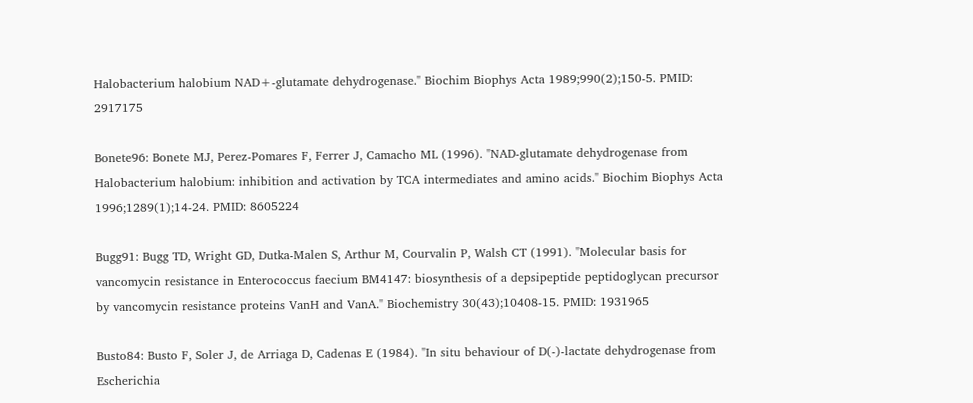Halobacterium halobium NAD+-glutamate dehydrogenase." Biochim Biophys Acta 1989;990(2);150-5. PMID: 2917175

Bonete96: Bonete MJ, Perez-Pomares F, Ferrer J, Camacho ML (1996). "NAD-glutamate dehydrogenase from Halobacterium halobium: inhibition and activation by TCA intermediates and amino acids." Biochim Biophys Acta 1996;1289(1);14-24. PMID: 8605224

Bugg91: Bugg TD, Wright GD, Dutka-Malen S, Arthur M, Courvalin P, Walsh CT (1991). "Molecular basis for vancomycin resistance in Enterococcus faecium BM4147: biosynthesis of a depsipeptide peptidoglycan precursor by vancomycin resistance proteins VanH and VanA." Biochemistry 30(43);10408-15. PMID: 1931965

Busto84: Busto F, Soler J, de Arriaga D, Cadenas E (1984). "In situ behaviour of D(-)-lactate dehydrogenase from Escherichia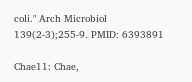coli." Arch Microbiol 139(2-3);255-9. PMID: 6393891

Chae11: Chae,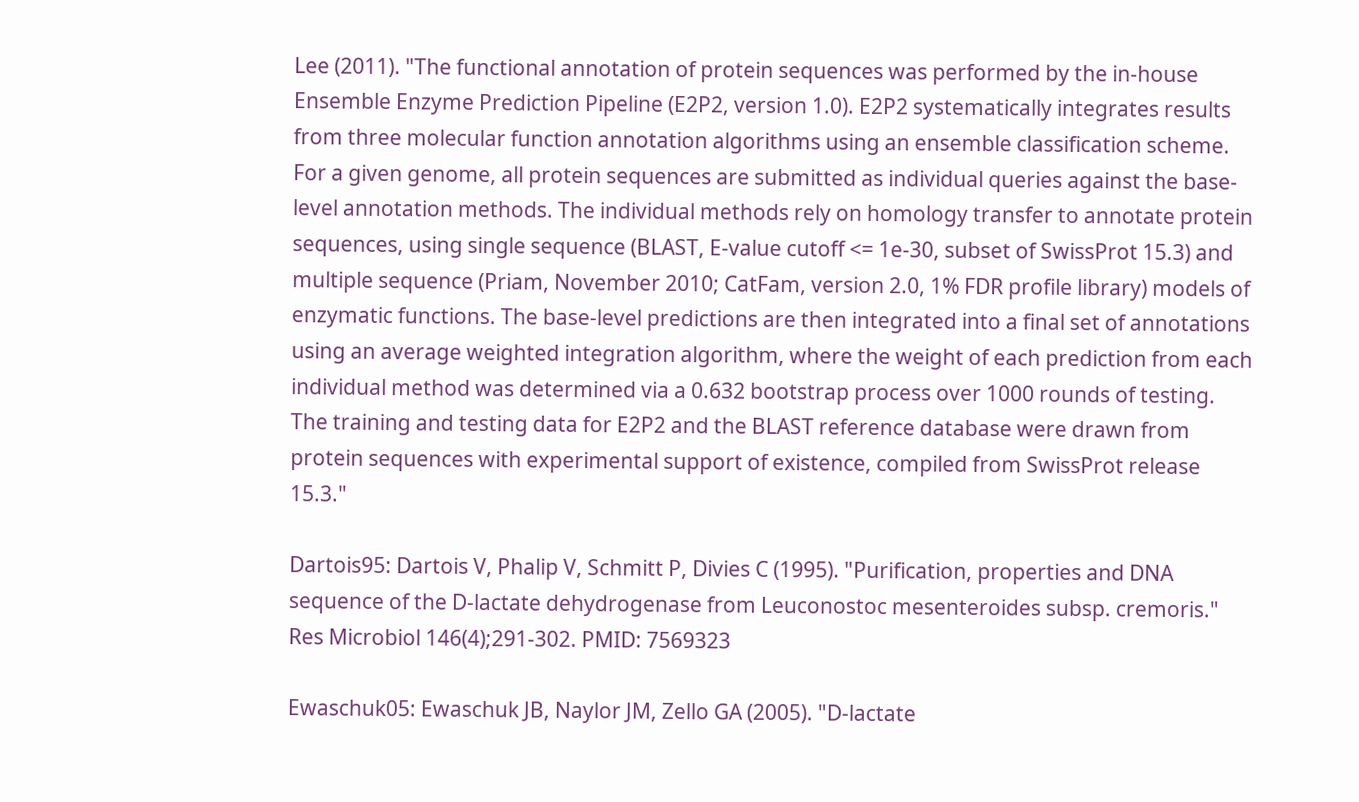Lee (2011). "The functional annotation of protein sequences was performed by the in-house Ensemble Enzyme Prediction Pipeline (E2P2, version 1.0). E2P2 systematically integrates results from three molecular function annotation algorithms using an ensemble classification scheme. For a given genome, all protein sequences are submitted as individual queries against the base-level annotation methods. The individual methods rely on homology transfer to annotate protein sequences, using single sequence (BLAST, E-value cutoff <= 1e-30, subset of SwissProt 15.3) and multiple sequence (Priam, November 2010; CatFam, version 2.0, 1% FDR profile library) models of enzymatic functions. The base-level predictions are then integrated into a final set of annotations using an average weighted integration algorithm, where the weight of each prediction from each individual method was determined via a 0.632 bootstrap process over 1000 rounds of testing. The training and testing data for E2P2 and the BLAST reference database were drawn from protein sequences with experimental support of existence, compiled from SwissProt release 15.3."

Dartois95: Dartois V, Phalip V, Schmitt P, Divies C (1995). "Purification, properties and DNA sequence of the D-lactate dehydrogenase from Leuconostoc mesenteroides subsp. cremoris." Res Microbiol 146(4);291-302. PMID: 7569323

Ewaschuk05: Ewaschuk JB, Naylor JM, Zello GA (2005). "D-lactate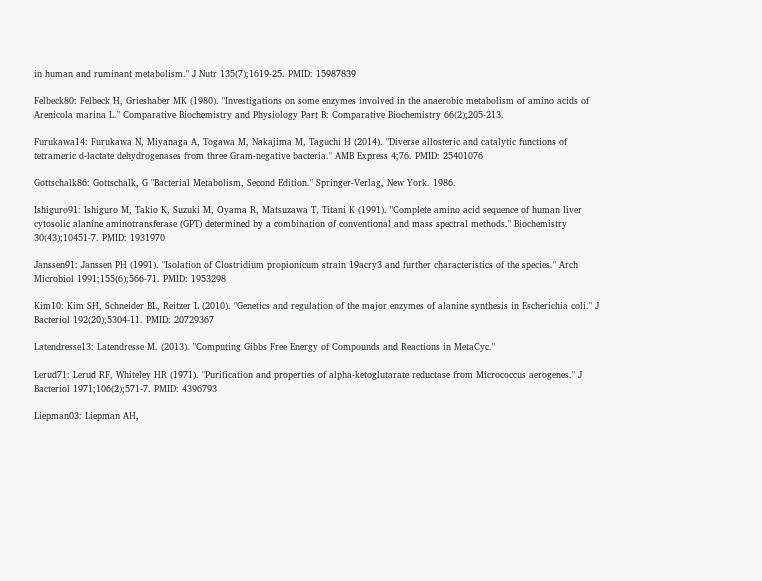in human and ruminant metabolism." J Nutr 135(7);1619-25. PMID: 15987839

Felbeck80: Felbeck H, Grieshaber MK (1980). "Investigations on some enzymes involved in the anaerobic metabolism of amino acids of Arenicola marina L." Comparative Biochemistry and Physiology Part B: Comparative Biochemistry 66(2);205-213.

Furukawa14: Furukawa N, Miyanaga A, Togawa M, Nakajima M, Taguchi H (2014). "Diverse allosteric and catalytic functions of tetrameric d-lactate dehydrogenases from three Gram-negative bacteria." AMB Express 4;76. PMID: 25401076

Gottschalk86: Gottschalk, G "Bacterial Metabolism, Second Edition." Springer-Verlag, New York. 1986.

Ishiguro91: Ishiguro M, Takio K, Suzuki M, Oyama R, Matsuzawa T, Titani K (1991). "Complete amino acid sequence of human liver cytosolic alanine aminotransferase (GPT) determined by a combination of conventional and mass spectral methods." Biochemistry 30(43);10451-7. PMID: 1931970

Janssen91: Janssen PH (1991). "Isolation of Clostridium propionicum strain 19acry3 and further characteristics of the species." Arch Microbiol 1991;155(6);566-71. PMID: 1953298

Kim10: Kim SH, Schneider BL, Reitzer L (2010). "Genetics and regulation of the major enzymes of alanine synthesis in Escherichia coli." J Bacteriol 192(20);5304-11. PMID: 20729367

Latendresse13: Latendresse M. (2013). "Computing Gibbs Free Energy of Compounds and Reactions in MetaCyc."

Lerud71: Lerud RF, Whiteley HR (1971). "Purification and properties of alpha-ketoglutarate reductase from Micrococcus aerogenes." J Bacteriol 1971;106(2);571-7. PMID: 4396793

Liepman03: Liepman AH,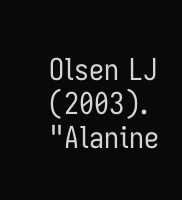Olsen LJ (2003). "Alanine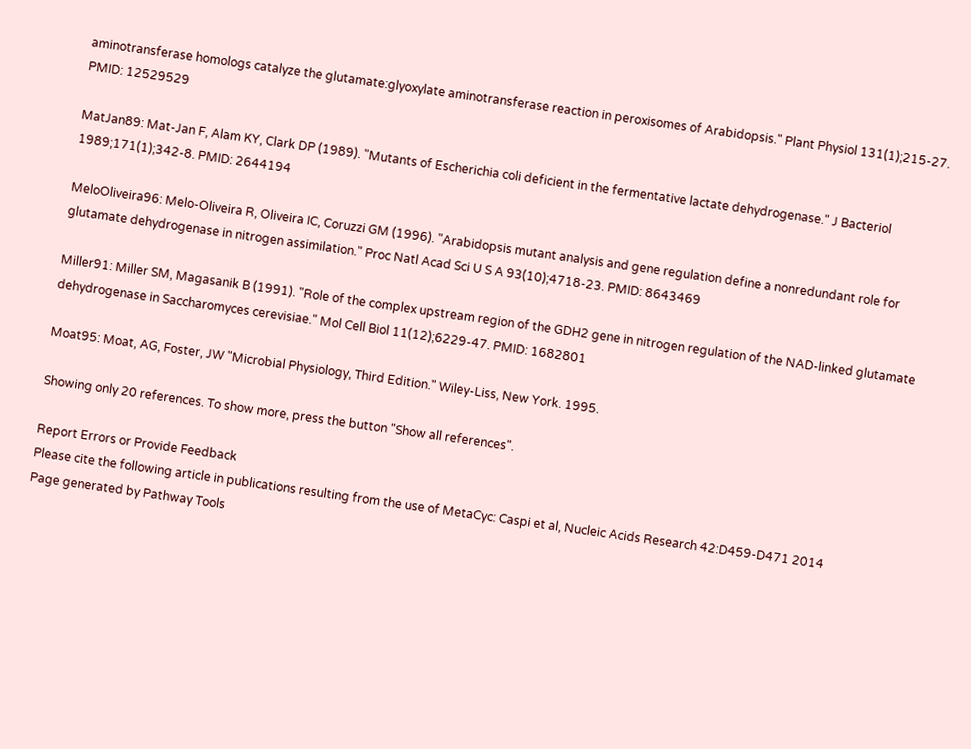aminotransferase homologs catalyze the glutamate:glyoxylate aminotransferase reaction in peroxisomes of Arabidopsis." Plant Physiol 131(1);215-27. PMID: 12529529

MatJan89: Mat-Jan F, Alam KY, Clark DP (1989). "Mutants of Escherichia coli deficient in the fermentative lactate dehydrogenase." J Bacteriol 1989;171(1);342-8. PMID: 2644194

MeloOliveira96: Melo-Oliveira R, Oliveira IC, Coruzzi GM (1996). "Arabidopsis mutant analysis and gene regulation define a nonredundant role for glutamate dehydrogenase in nitrogen assimilation." Proc Natl Acad Sci U S A 93(10);4718-23. PMID: 8643469

Miller91: Miller SM, Magasanik B (1991). "Role of the complex upstream region of the GDH2 gene in nitrogen regulation of the NAD-linked glutamate dehydrogenase in Saccharomyces cerevisiae." Mol Cell Biol 11(12);6229-47. PMID: 1682801

Moat95: Moat, AG, Foster, JW "Microbial Physiology, Third Edition." Wiley-Liss, New York. 1995.

Showing only 20 references. To show more, press the button "Show all references".

Report Errors or Provide Feedback
Please cite the following article in publications resulting from the use of MetaCyc: Caspi et al, Nucleic Acids Research 42:D459-D471 2014
Page generated by Pathway Tools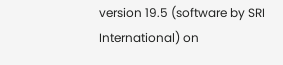version 19.5 (software by SRI International) on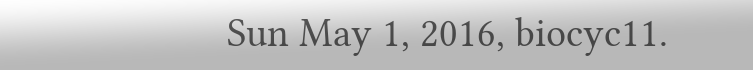Sun May 1, 2016, biocyc11.